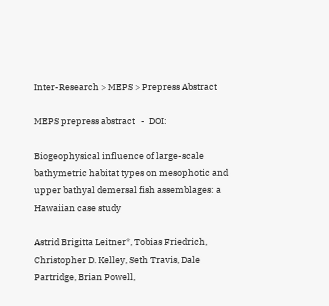Inter-Research > MEPS > Prepress Abstract

MEPS prepress abstract   -  DOI:

Biogeophysical influence of large-scale bathymetric habitat types on mesophotic and upper bathyal demersal fish assemblages: a Hawaiian case study

Astrid Brigitta Leitner*, Tobias Friedrich, Christopher D. Kelley, Seth Travis, Dale Partridge, Brian Powell,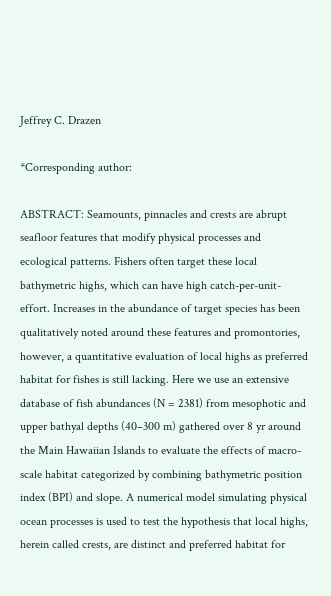Jeffrey C. Drazen

*Corresponding author:

ABSTRACT: Seamounts, pinnacles and crests are abrupt seafloor features that modify physical processes and ecological patterns. Fishers often target these local bathymetric highs, which can have high catch-per-unit-effort. Increases in the abundance of target species has been qualitatively noted around these features and promontories, however, a quantitative evaluation of local highs as preferred habitat for fishes is still lacking. Here we use an extensive database of fish abundances (N = 2381) from mesophotic and upper bathyal depths (40–300 m) gathered over 8 yr around the Main Hawaiian Islands to evaluate the effects of macro-scale habitat categorized by combining bathymetric position index (BPI) and slope. A numerical model simulating physical ocean processes is used to test the hypothesis that local highs, herein called crests, are distinct and preferred habitat for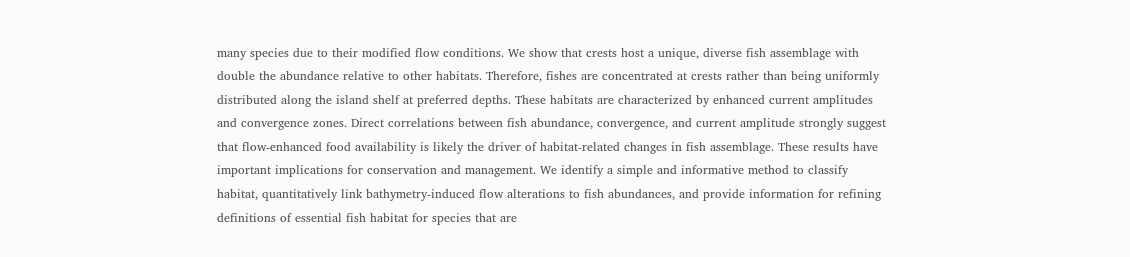many species due to their modified flow conditions. We show that crests host a unique, diverse fish assemblage with double the abundance relative to other habitats. Therefore, fishes are concentrated at crests rather than being uniformly distributed along the island shelf at preferred depths. These habitats are characterized by enhanced current amplitudes and convergence zones. Direct correlations between fish abundance, convergence, and current amplitude strongly suggest that flow-enhanced food availability is likely the driver of habitat-related changes in fish assemblage. These results have important implications for conservation and management. We identify a simple and informative method to classify habitat, quantitatively link bathymetry-induced flow alterations to fish abundances, and provide information for refining definitions of essential fish habitat for species that are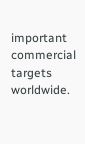important commercial targets worldwide.